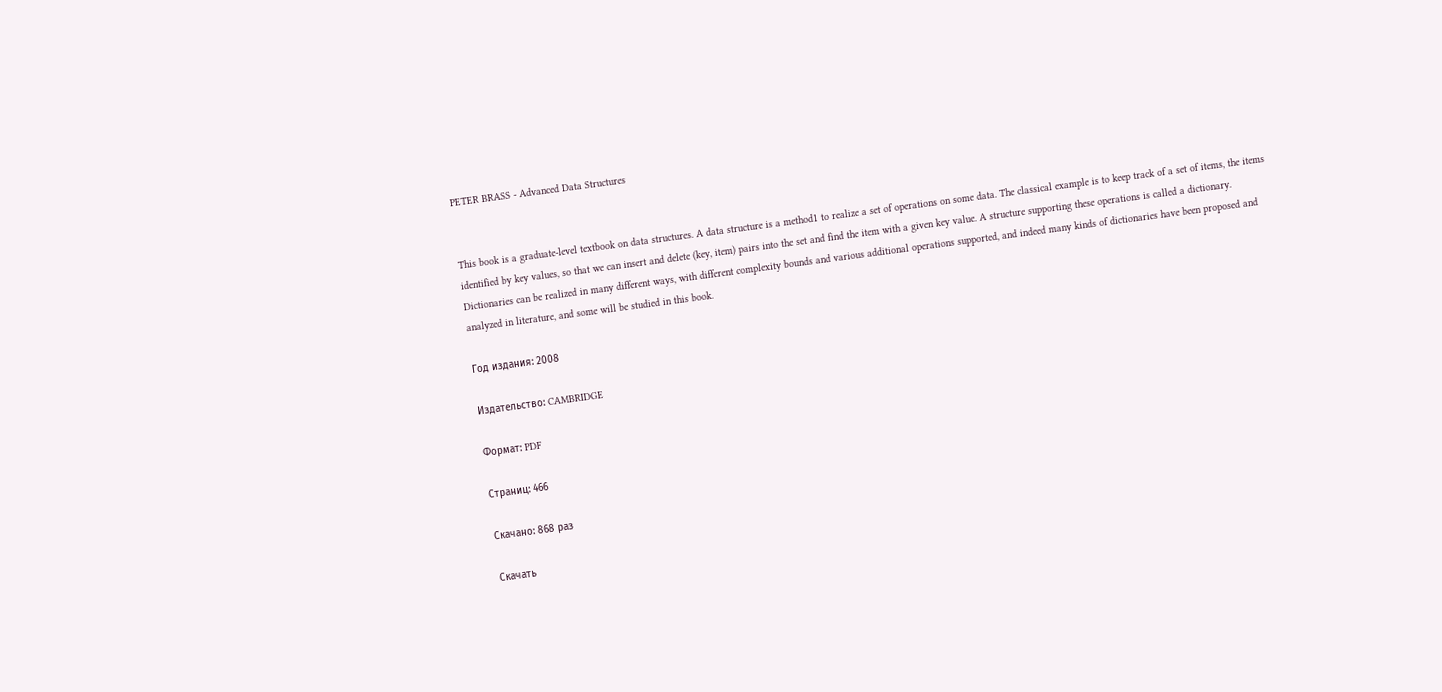PETER BRASS - Advanced Data Structures


This book is a graduate-level textbook on data structures. A data structure is a method1 to realize a set of operations on some data. The classical example is to keep track of a set of items, the items identified by key values, so that we can insert and delete (key, item) pairs into the set and find the item with a given key value. A structure supporting these operations is called a dictionary. Dictionaries can be realized in many different ways, with different complexity bounds and various additional operations supported, and indeed many kinds of dictionaries have been proposed and analyzed in literature, and some will be studied in this book.

Год издания: 2008

Издательство: CAMBRIDGE

Формат: PDF

Страниц: 466

Скачано: 868 раз

Скачать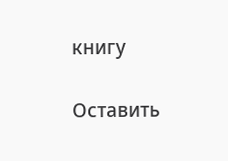книгу


Оставить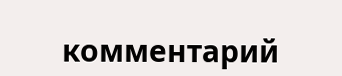комментарий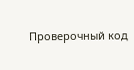Проверочный код